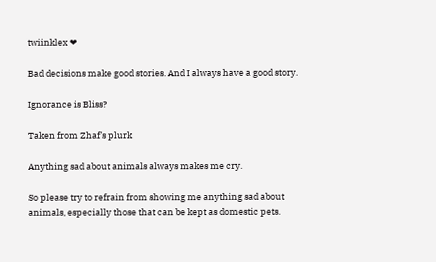twiinklex ❤

Bad decisions make good stories. And I always have a good story.

Ignorance is Bliss?

Taken from Zhaf’s plurk

Anything sad about animals always makes me cry.

So please try to refrain from showing me anything sad about animals, especially those that can be kept as domestic pets.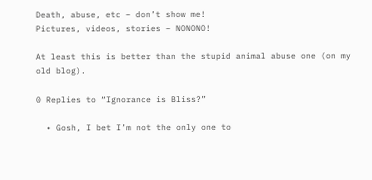Death, abuse, etc – don’t show me!
Pictures, videos, stories – NONONO!

At least this is better than the stupid animal abuse one (on my old blog).

0 Replies to “Ignorance is Bliss?”

  • Gosh, I bet I’m not the only one to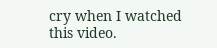cry when I watched this video.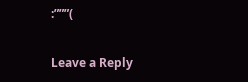:”””(

Leave a Reply